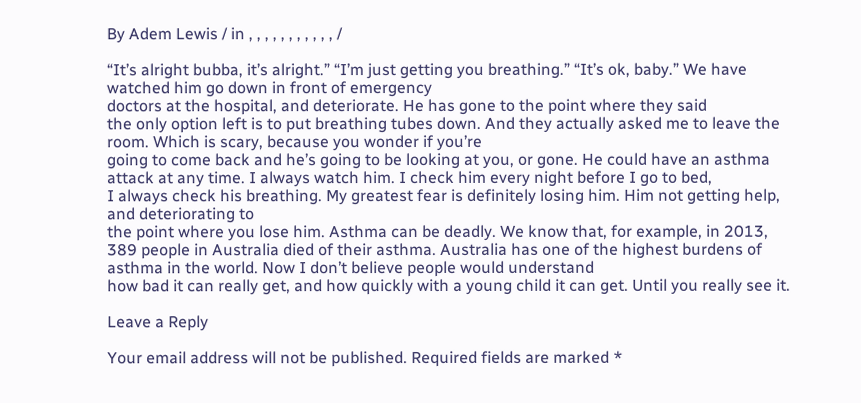By Adem Lewis / in , , , , , , , , , , , /

“It’s alright bubba, it’s alright.” “I’m just getting you breathing.” “It’s ok, baby.” We have watched him go down in front of emergency
doctors at the hospital, and deteriorate. He has gone to the point where they said
the only option left is to put breathing tubes down. And they actually asked me to leave the room. Which is scary, because you wonder if you’re
going to come back and he’s going to be looking at you, or gone. He could have an asthma attack at any time. I always watch him. I check him every night before I go to bed,
I always check his breathing. My greatest fear is definitely losing him. Him not getting help, and deteriorating to
the point where you lose him. Asthma can be deadly. We know that, for example, in 2013,
389 people in Australia died of their asthma. Australia has one of the highest burdens of
asthma in the world. Now I don’t believe people would understand
how bad it can really get, and how quickly with a young child it can get. Until you really see it.

Leave a Reply

Your email address will not be published. Required fields are marked *